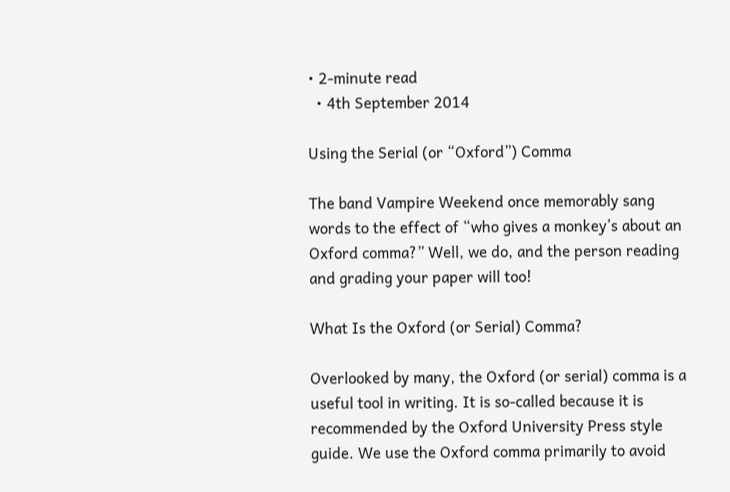• 2-minute read
  • 4th September 2014

Using the Serial (or “Oxford”) Comma

The band Vampire Weekend once memorably sang words to the effect of “who gives a monkey’s about an Oxford comma?” Well, we do, and the person reading and grading your paper will too!

What Is the Oxford (or Serial) Comma?

Overlooked by many, the Oxford (or serial) comma is a useful tool in writing. It is so-called because it is recommended by the Oxford University Press style guide. We use the Oxford comma primarily to avoid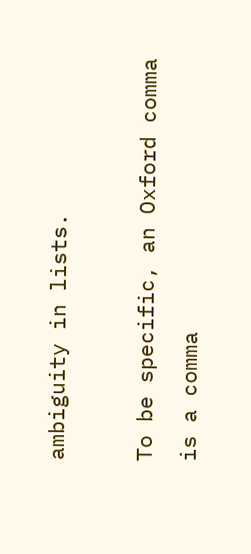ambiguity in lists.

To be specific, an Oxford comma is a comma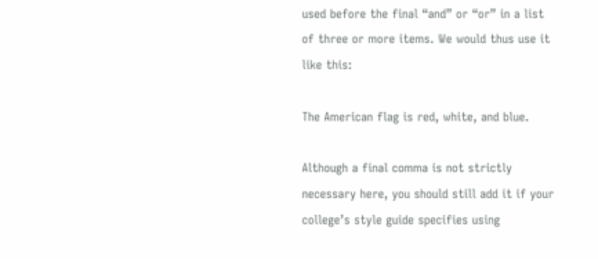used before the final “and” or “or” in a list of three or more items. We would thus use it like this:

The American flag is red, white, and blue.

Although a final comma is not strictly necessary here, you should still add it if your college’s style guide specifies using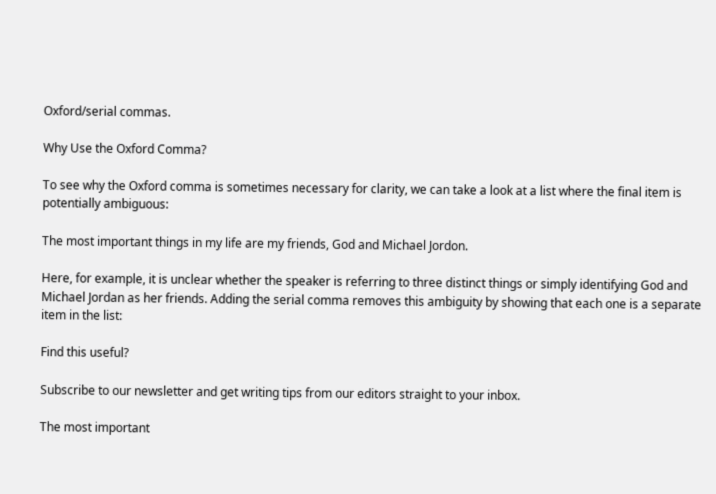Oxford/serial commas.

Why Use the Oxford Comma?

To see why the Oxford comma is sometimes necessary for clarity, we can take a look at a list where the final item is potentially ambiguous:

The most important things in my life are my friends, God and Michael Jordon.

Here, for example, it is unclear whether the speaker is referring to three distinct things or simply identifying God and Michael Jordan as her friends. Adding the serial comma removes this ambiguity by showing that each one is a separate item in the list:

Find this useful?

Subscribe to our newsletter and get writing tips from our editors straight to your inbox.

The most important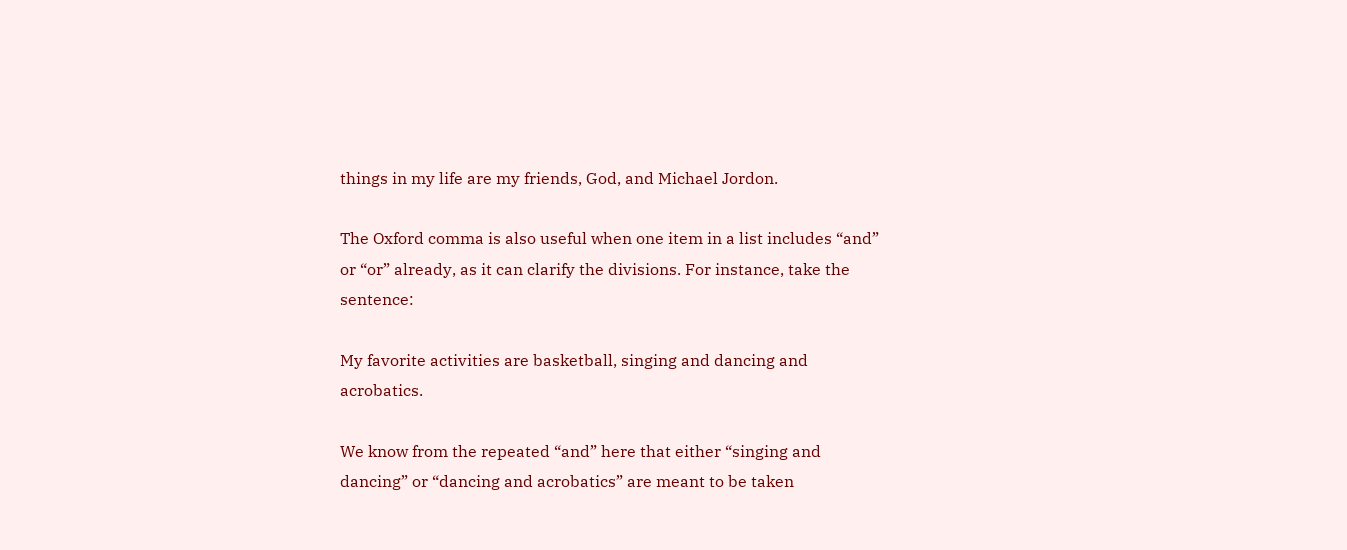things in my life are my friends, God, and Michael Jordon.

The Oxford comma is also useful when one item in a list includes “and” or “or” already, as it can clarify the divisions. For instance, take the sentence:

My favorite activities are basketball, singing and dancing and acrobatics.

We know from the repeated “and” here that either “singing and dancing” or “dancing and acrobatics” are meant to be taken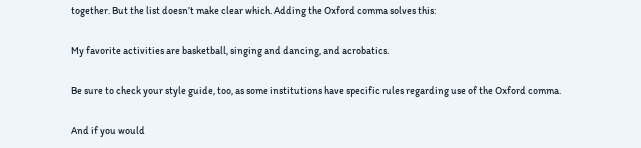together. But the list doesn’t make clear which. Adding the Oxford comma solves this:

My favorite activities are basketball, singing and dancing, and acrobatics.

Be sure to check your style guide, too, as some institutions have specific rules regarding use of the Oxford comma.

And if you would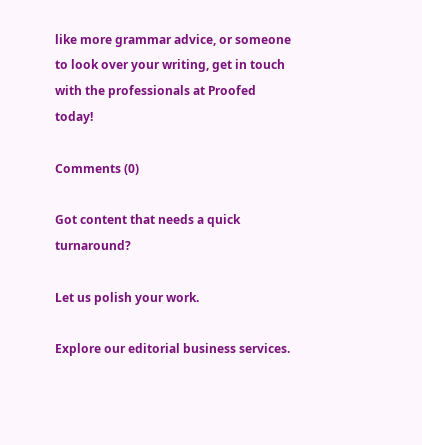like more grammar advice, or someone to look over your writing, get in touch with the professionals at Proofed today!

Comments (0)

Got content that needs a quick turnaround?

Let us polish your work.

Explore our editorial business services.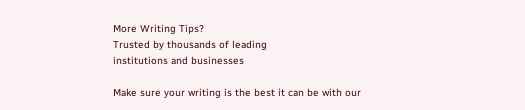More Writing Tips?
Trusted by thousands of leading
institutions and businesses

Make sure your writing is the best it can be with our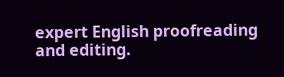expert English proofreading and editing.